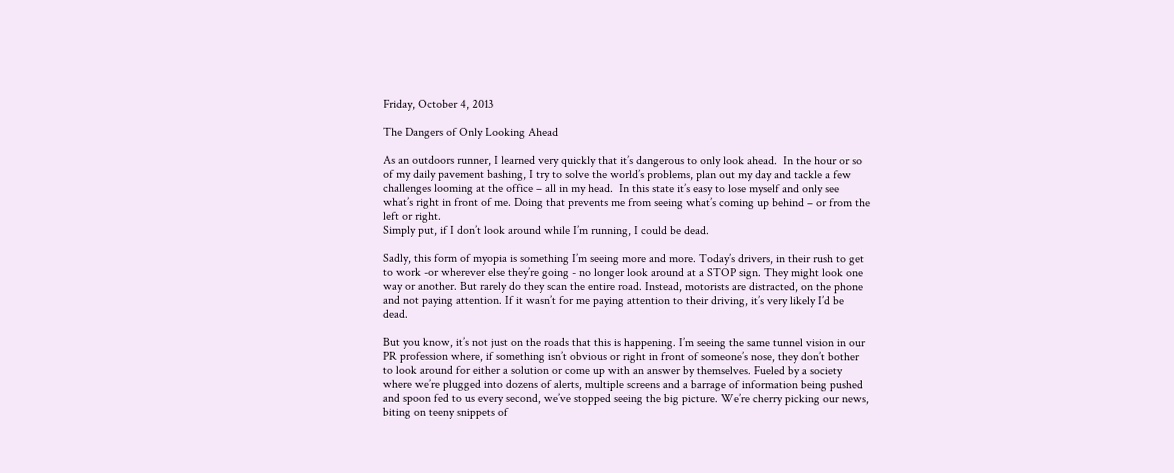Friday, October 4, 2013

The Dangers of Only Looking Ahead

As an outdoors runner, I learned very quickly that it’s dangerous to only look ahead.  In the hour or so of my daily pavement bashing, I try to solve the world’s problems, plan out my day and tackle a few challenges looming at the office – all in my head.  In this state it’s easy to lose myself and only see what’s right in front of me. Doing that prevents me from seeing what’s coming up behind – or from the left or right.
Simply put, if I don’t look around while I’m running, I could be dead.

Sadly, this form of myopia is something I’m seeing more and more. Today’s drivers, in their rush to get to work -or wherever else they’re going - no longer look around at a STOP sign. They might look one way or another. But rarely do they scan the entire road. Instead, motorists are distracted, on the phone and not paying attention. If it wasn’t for me paying attention to their driving, it’s very likely I’d be dead.

But you know, it’s not just on the roads that this is happening. I’m seeing the same tunnel vision in our PR profession where, if something isn’t obvious or right in front of someone’s nose, they don’t bother to look around for either a solution or come up with an answer by themselves. Fueled by a society where we’re plugged into dozens of alerts, multiple screens and a barrage of information being pushed and spoon fed to us every second, we’ve stopped seeing the big picture. We’re cherry picking our news, biting on teeny snippets of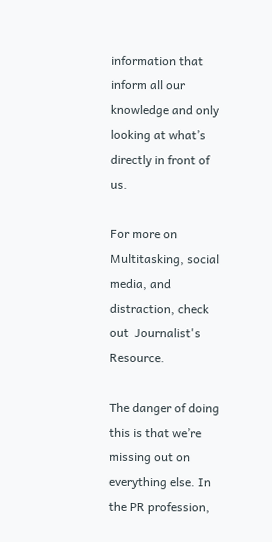information that inform all our knowledge and only looking at what’s directly in front of us.

For more on Multitasking, social media, and distraction, check out  Journalist's Resource.

The danger of doing this is that we’re missing out on everything else. In the PR profession,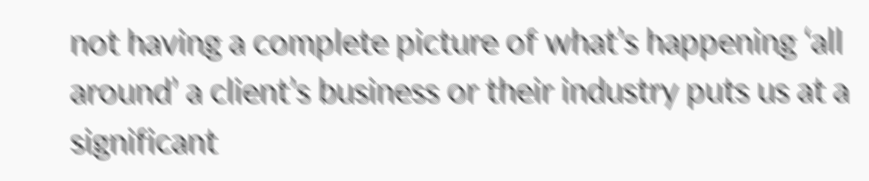not having a complete picture of what’s happening ‘all around’ a client’s business or their industry puts us at a significant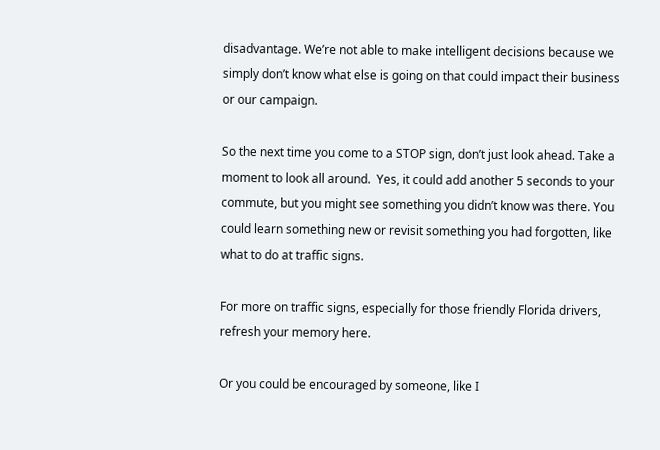disadvantage. We’re not able to make intelligent decisions because we simply don’t know what else is going on that could impact their business or our campaign.

So the next time you come to a STOP sign, don’t just look ahead. Take a moment to look all around.  Yes, it could add another 5 seconds to your commute, but you might see something you didn’t know was there. You could learn something new or revisit something you had forgotten, like what to do at traffic signs.

For more on traffic signs, especially for those friendly Florida drivers, refresh your memory here.

Or you could be encouraged by someone, like I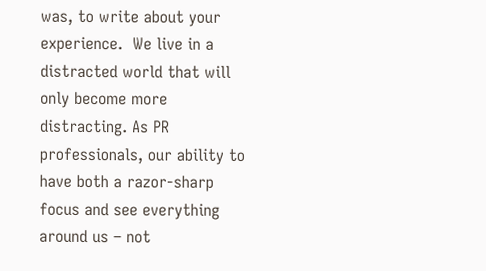was, to write about your experience.  We live in a distracted world that will only become more distracting. As PR professionals, our ability to have both a razor-sharp focus and see everything around us – not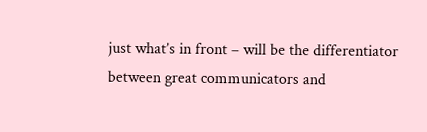just what’s in front – will be the differentiator between great communicators and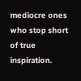mediocre ones who stop short of true inspiration.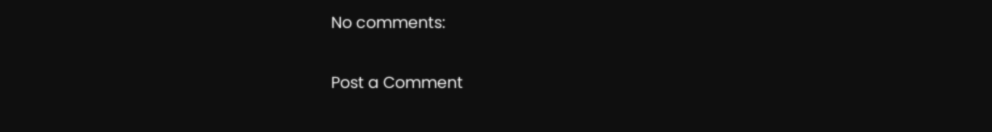No comments:

Post a Comment